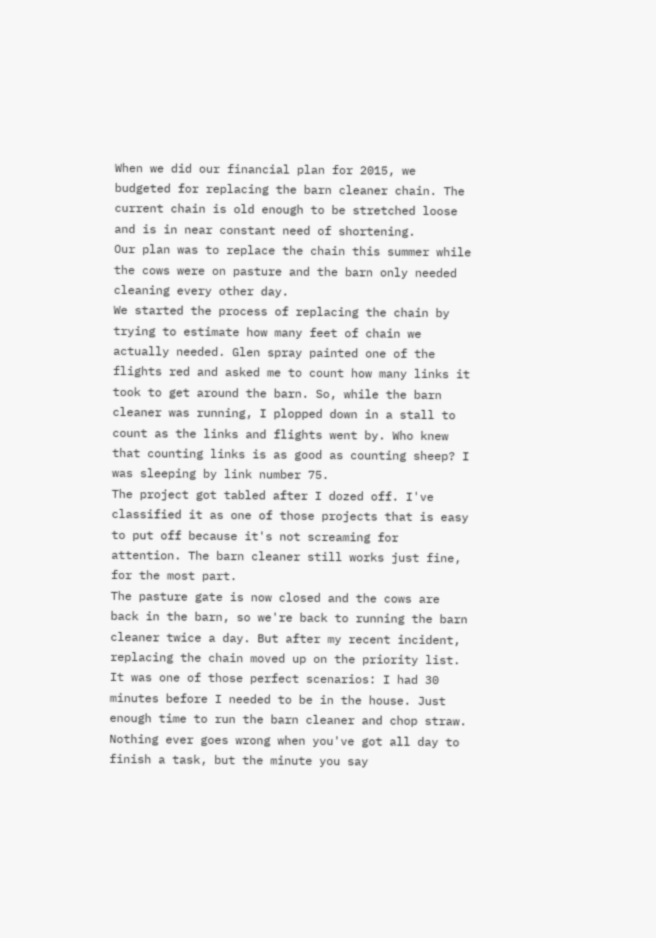When we did our financial plan for 2015, we budgeted for replacing the barn cleaner chain. The current chain is old enough to be stretched loose and is in near constant need of shortening.
Our plan was to replace the chain this summer while the cows were on pasture and the barn only needed cleaning every other day.
We started the process of replacing the chain by trying to estimate how many feet of chain we actually needed. Glen spray painted one of the flights red and asked me to count how many links it took to get around the barn. So, while the barn cleaner was running, I plopped down in a stall to count as the links and flights went by. Who knew that counting links is as good as counting sheep? I was sleeping by link number 75.
The project got tabled after I dozed off. I've classified it as one of those projects that is easy to put off because it's not screaming for attention. The barn cleaner still works just fine, for the most part.
The pasture gate is now closed and the cows are back in the barn, so we're back to running the barn cleaner twice a day. But after my recent incident, replacing the chain moved up on the priority list.
It was one of those perfect scenarios: I had 30 minutes before I needed to be in the house. Just enough time to run the barn cleaner and chop straw. Nothing ever goes wrong when you've got all day to finish a task, but the minute you say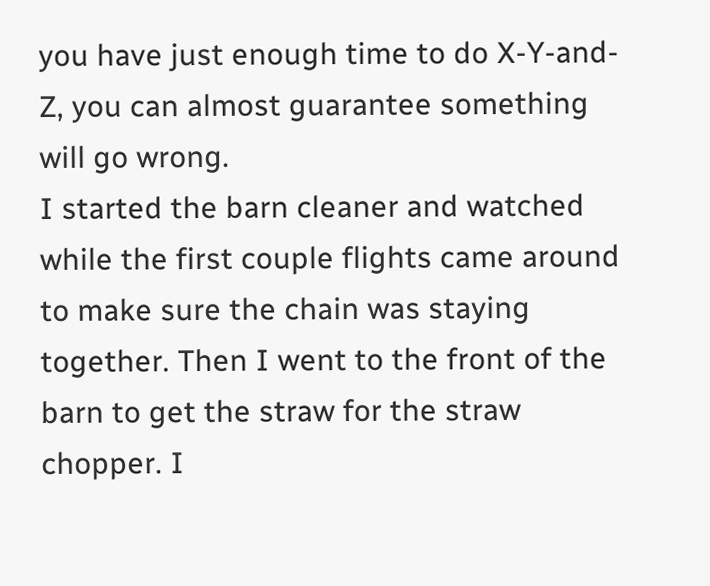you have just enough time to do X-Y-and-Z, you can almost guarantee something will go wrong.
I started the barn cleaner and watched while the first couple flights came around to make sure the chain was staying together. Then I went to the front of the barn to get the straw for the straw chopper. I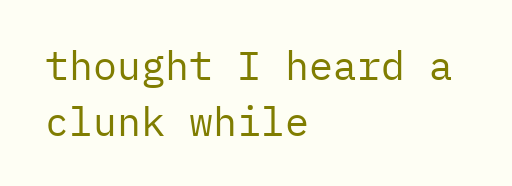thought I heard a clunk while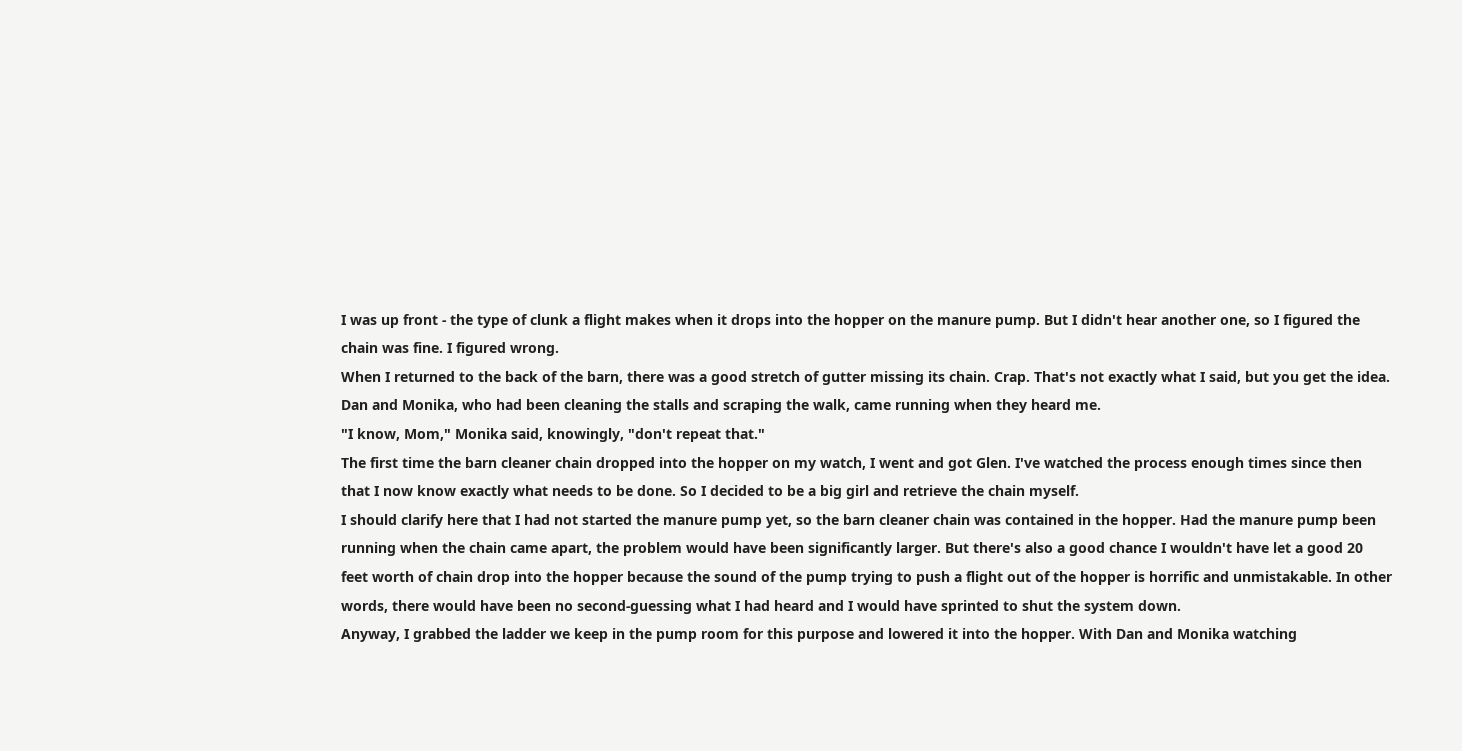I was up front - the type of clunk a flight makes when it drops into the hopper on the manure pump. But I didn't hear another one, so I figured the chain was fine. I figured wrong.
When I returned to the back of the barn, there was a good stretch of gutter missing its chain. Crap. That's not exactly what I said, but you get the idea.
Dan and Monika, who had been cleaning the stalls and scraping the walk, came running when they heard me.
"I know, Mom," Monika said, knowingly, "don't repeat that."
The first time the barn cleaner chain dropped into the hopper on my watch, I went and got Glen. I've watched the process enough times since then that I now know exactly what needs to be done. So I decided to be a big girl and retrieve the chain myself.
I should clarify here that I had not started the manure pump yet, so the barn cleaner chain was contained in the hopper. Had the manure pump been running when the chain came apart, the problem would have been significantly larger. But there's also a good chance I wouldn't have let a good 20 feet worth of chain drop into the hopper because the sound of the pump trying to push a flight out of the hopper is horrific and unmistakable. In other words, there would have been no second-guessing what I had heard and I would have sprinted to shut the system down.
Anyway, I grabbed the ladder we keep in the pump room for this purpose and lowered it into the hopper. With Dan and Monika watching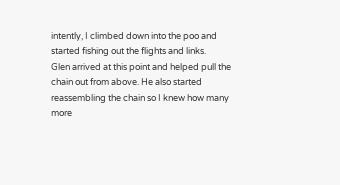intently, I climbed down into the poo and started fishing out the flights and links.
Glen arrived at this point and helped pull the chain out from above. He also started reassembling the chain so I knew how many more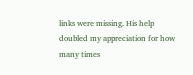links were missing. His help doubled my appreciation for how many times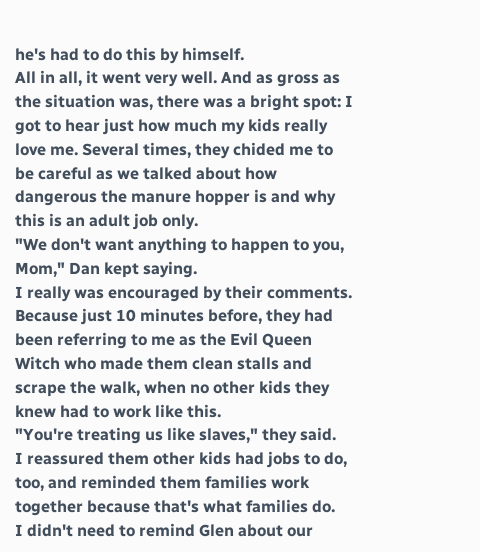he's had to do this by himself.
All in all, it went very well. And as gross as the situation was, there was a bright spot: I got to hear just how much my kids really love me. Several times, they chided me to be careful as we talked about how dangerous the manure hopper is and why this is an adult job only.
"We don't want anything to happen to you, Mom," Dan kept saying.
I really was encouraged by their comments. Because just 10 minutes before, they had been referring to me as the Evil Queen Witch who made them clean stalls and scrape the walk, when no other kids they knew had to work like this.
"You're treating us like slaves," they said.
I reassured them other kids had jobs to do, too, and reminded them families work together because that's what families do.
I didn't need to remind Glen about our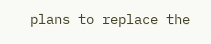plans to replace the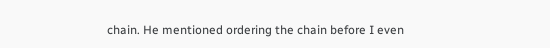chain. He mentioned ordering the chain before I even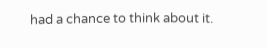had a chance to think about it.